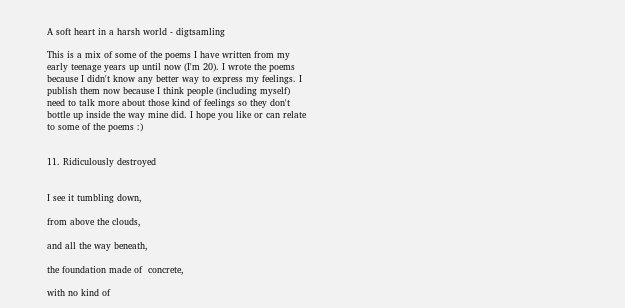A soft heart in a harsh world - digtsamling

This is a mix of some of the poems I have written from my early teenage years up until now (I'm 20). I wrote the poems because I didn't know any better way to express my feelings. I publish them now because I think people (including myself) need to talk more about those kind of feelings so they don't bottle up inside the way mine did. I hope you like or can relate to some of the poems :)


11. Ridiculously destroyed


I see it tumbling down,

from above the clouds,

and all the way beneath,

the foundation made of  concrete,

with no kind of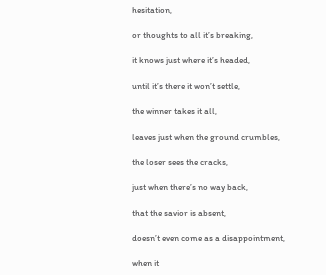hesitation,

or thoughts to all it’s breaking,

it knows just where it’s headed,

until it’s there it won’t settle,

the winner takes it all,

leaves just when the ground crumbles,

the loser sees the cracks,

just when there’s no way back,

that the savior is absent,

doesn’t even come as a disappointment,

when it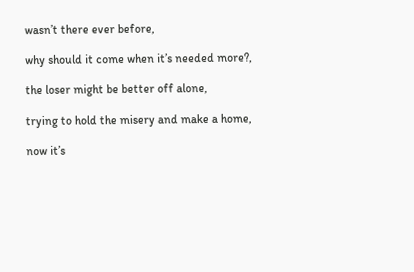wasn’t there ever before,

why should it come when it’s needed more?,

the loser might be better off alone,

trying to hold the misery and make a home,

now it’s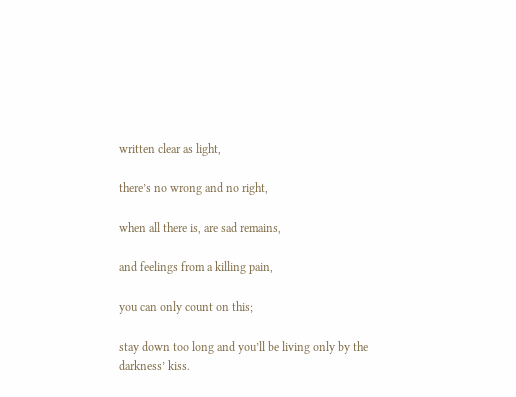written clear as light,

there’s no wrong and no right,

when all there is, are sad remains,

and feelings from a killing pain,

you can only count on this;

stay down too long and you’ll be living only by the darkness’ kiss.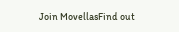Join MovellasFind out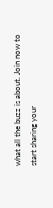what all the buzz is about. Join now to start sharing your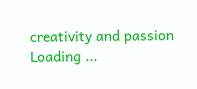creativity and passion
Loading ...